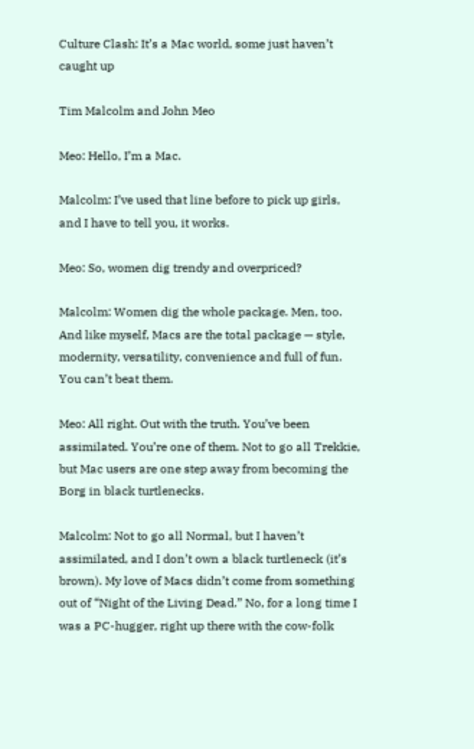Culture Clash: It’s a Mac world, some just haven’t caught up

Tim Malcolm and John Meo

Meo: Hello, I’m a Mac.

Malcolm: I’ve used that line before to pick up girls, and I have to tell you, it works.

Meo: So, women dig trendy and overpriced?

Malcolm: Women dig the whole package. Men, too. And like myself, Macs are the total package — style, modernity, versatility, convenience and full of fun. You can’t beat them.

Meo: All right. Out with the truth. You’ve been assimilated. You’re one of them. Not to go all Trekkie, but Mac users are one step away from becoming the Borg in black turtlenecks.

Malcolm: Not to go all Normal, but I haven’t assimilated, and I don’t own a black turtleneck (it’s brown). My love of Macs didn’t come from something out of “Night of the Living Dead.” No, for a long time I was a PC-hugger, right up there with the cow-folk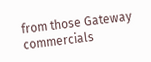from those Gateway commercials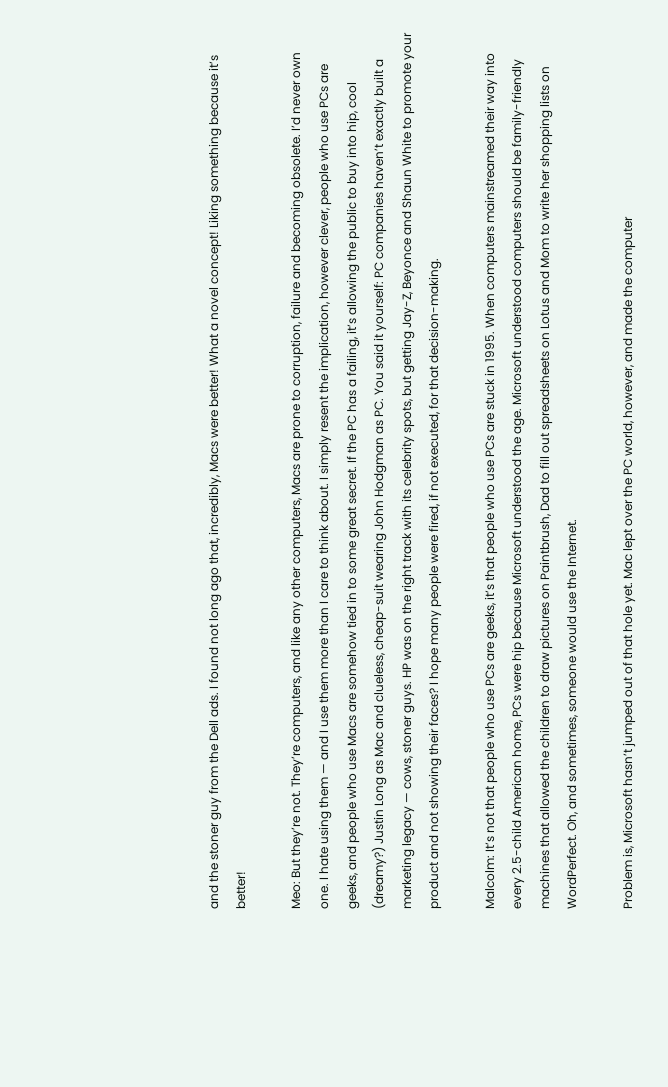and the stoner guy from the Dell ads. I found not long ago that, incredibly, Macs were better! What a novel concept! Liking something because it’s better!

Meo: But they’re not. They’re computers, and like any other computers, Macs are prone to corruption, failure and becoming obsolete. I’d never own one. I hate using them — and I use them more than I care to think about. I simply resent the implication, however clever, people who use PCs are geeks, and people who use Macs are somehow tied in to some great secret. If the PC has a failing, it’s allowing the public to buy into hip, cool (dreamy?) Justin Long as Mac and clueless, cheap-suit wearing John Hodgman as PC. You said it yourself: PC companies haven’t exactly built a marketing legacy — cows, stoner guys. HP was on the right track with its celebrity spots, but getting Jay-Z, Beyonce and Shaun White to promote your product and not showing their faces? I hope many people were fired, if not executed, for that decision-making.

Malcolm: It’s not that people who use PCs are geeks, it’s that people who use PCs are stuck in 1995. When computers mainstreamed their way into every 2.5-child American home, PCs were hip because Microsoft understood the age. Microsoft understood computers should be family-friendly machines that allowed the children to draw pictures on Paintbrush, Dad to fill out spreadsheets on Lotus and Mom to write her shopping lists on WordPerfect. Oh, and sometimes, someone would use the Internet.

Problem is, Microsoft hasn’t jumped out of that hole yet. Mac lept over the PC world, however, and made the computer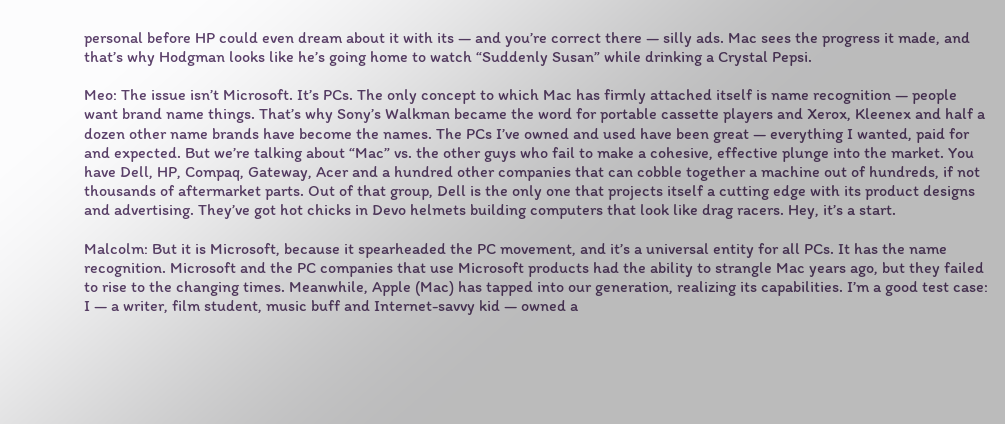personal before HP could even dream about it with its — and you’re correct there — silly ads. Mac sees the progress it made, and that’s why Hodgman looks like he’s going home to watch “Suddenly Susan” while drinking a Crystal Pepsi.

Meo: The issue isn’t Microsoft. It’s PCs. The only concept to which Mac has firmly attached itself is name recognition — people want brand name things. That’s why Sony’s Walkman became the word for portable cassette players and Xerox, Kleenex and half a dozen other name brands have become the names. The PCs I’ve owned and used have been great — everything I wanted, paid for and expected. But we’re talking about “Mac” vs. the other guys who fail to make a cohesive, effective plunge into the market. You have Dell, HP, Compaq, Gateway, Acer and a hundred other companies that can cobble together a machine out of hundreds, if not thousands of aftermarket parts. Out of that group, Dell is the only one that projects itself a cutting edge with its product designs and advertising. They’ve got hot chicks in Devo helmets building computers that look like drag racers. Hey, it’s a start.

Malcolm: But it is Microsoft, because it spearheaded the PC movement, and it’s a universal entity for all PCs. It has the name recognition. Microsoft and the PC companies that use Microsoft products had the ability to strangle Mac years ago, but they failed to rise to the changing times. Meanwhile, Apple (Mac) has tapped into our generation, realizing its capabilities. I’m a good test case: I — a writer, film student, music buff and Internet-savvy kid — owned a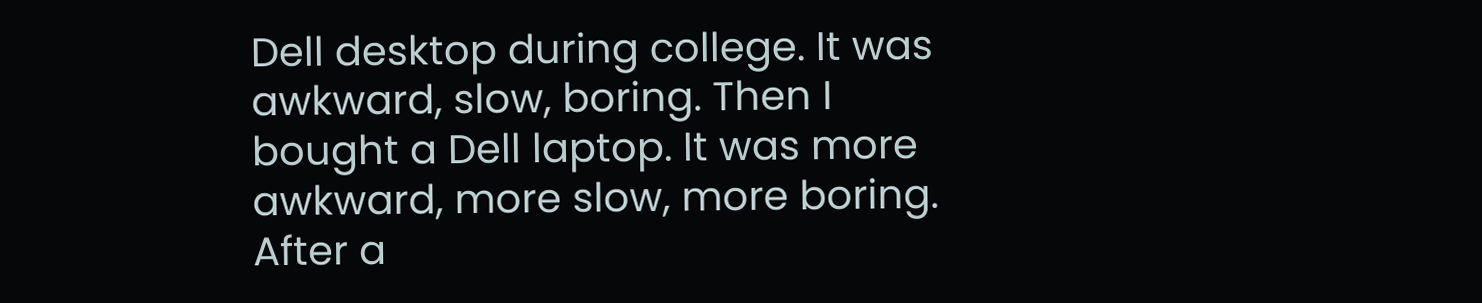Dell desktop during college. It was awkward, slow, boring. Then I bought a Dell laptop. It was more awkward, more slow, more boring. After a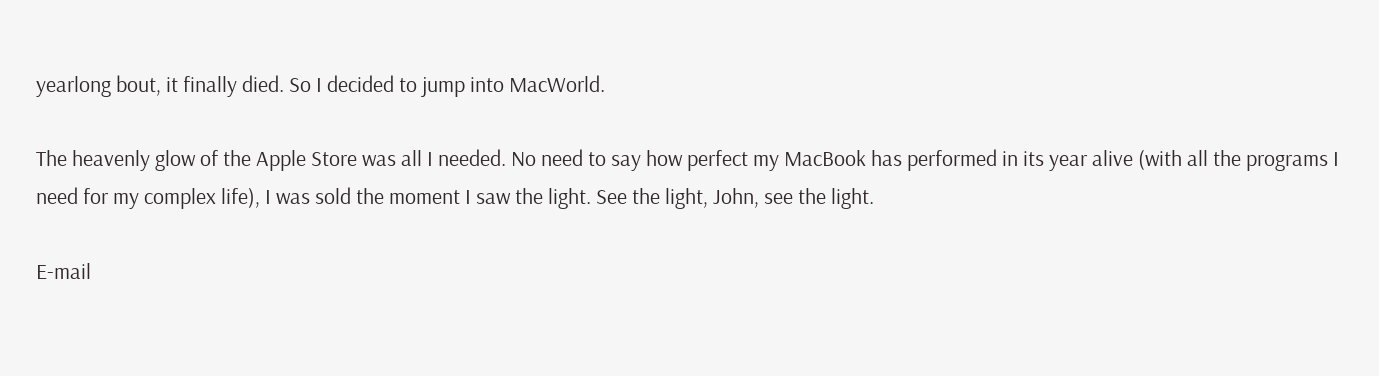yearlong bout, it finally died. So I decided to jump into MacWorld.

The heavenly glow of the Apple Store was all I needed. No need to say how perfect my MacBook has performed in its year alive (with all the programs I need for my complex life), I was sold the moment I saw the light. See the light, John, see the light.

E-mail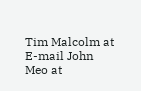Tim Malcolm at E-mail John Meo at